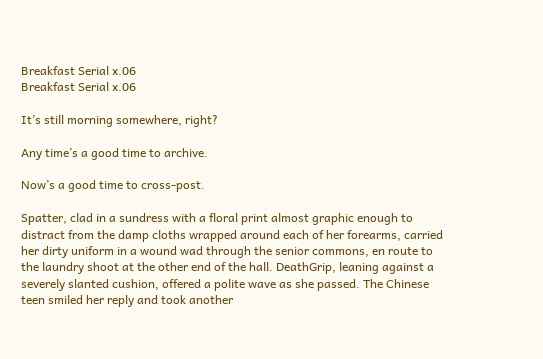Breakfast Serial x.06
Breakfast Serial x.06

It’s still morning somewhere, right?

Any time’s a good time to archive.

Now’s a good time to cross-post.

Spatter, clad in a sundress with a floral print almost graphic enough to distract from the damp cloths wrapped around each of her forearms, carried her dirty uniform in a wound wad through the senior commons, en route to the laundry shoot at the other end of the hall. DeathGrip, leaning against a severely slanted cushion, offered a polite wave as she passed. The Chinese teen smiled her reply and took another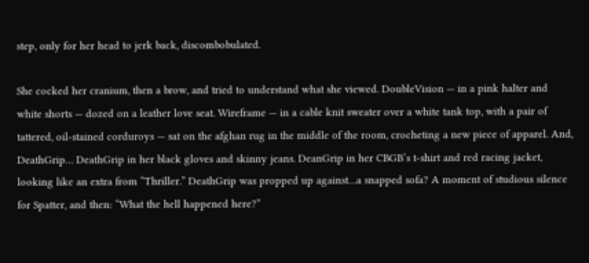step, only for her head to jerk back, discombobulated.

She cocked her cranium, then a brow, and tried to understand what she viewed. DoubleVision — in a pink halter and white shorts — dozed on a leather love seat. Wireframe — in a cable knit sweater over a white tank top, with a pair of tattered, oil-stained corduroys — sat on the afghan rug in the middle of the room, crocheting a new piece of apparel. And, DeathGrip… DeathGrip in her black gloves and skinny jeans. DeanGrip in her CBGB’s t-shirt and red racing jacket, looking like an extra from “Thriller.” DeathGrip was propped up against…a snapped sofa? A moment of studious silence for Spatter, and then: “What the hell happened here?”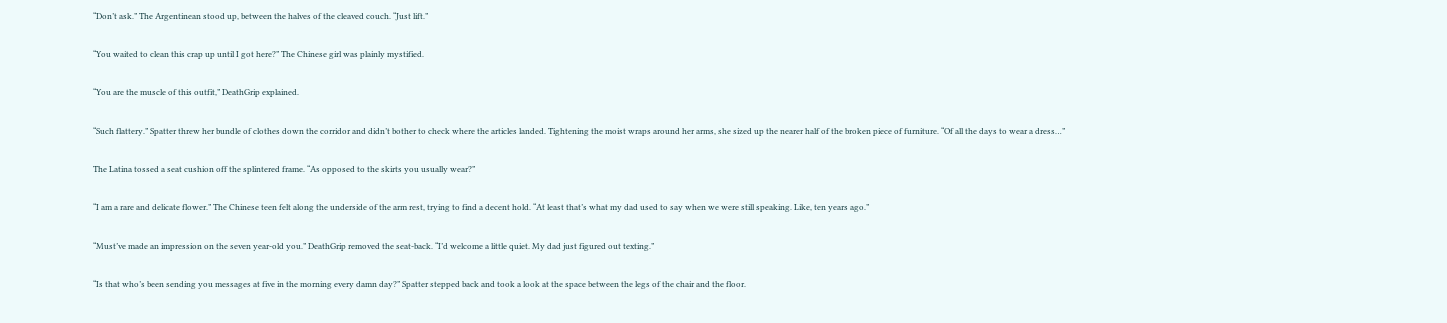“Don’t ask.” The Argentinean stood up, between the halves of the cleaved couch. “Just lift.”

“You waited to clean this crap up until I got here?” The Chinese girl was plainly mystified.

“You are the muscle of this outfit,” DeathGrip explained.

“Such flattery.” Spatter threw her bundle of clothes down the corridor and didn’t bother to check where the articles landed. Tightening the moist wraps around her arms, she sized up the nearer half of the broken piece of furniture. “Of all the days to wear a dress…”

The Latina tossed a seat cushion off the splintered frame. “As opposed to the skirts you usually wear?”

“I am a rare and delicate flower.” The Chinese teen felt along the underside of the arm rest, trying to find a decent hold. “At least that’s what my dad used to say when we were still speaking. Like, ten years ago.”

“Must’ve made an impression on the seven year-old you.” DeathGrip removed the seat-back. “I’d welcome a little quiet. My dad just figured out texting.”

“Is that who’s been sending you messages at five in the morning every damn day?” Spatter stepped back and took a look at the space between the legs of the chair and the floor.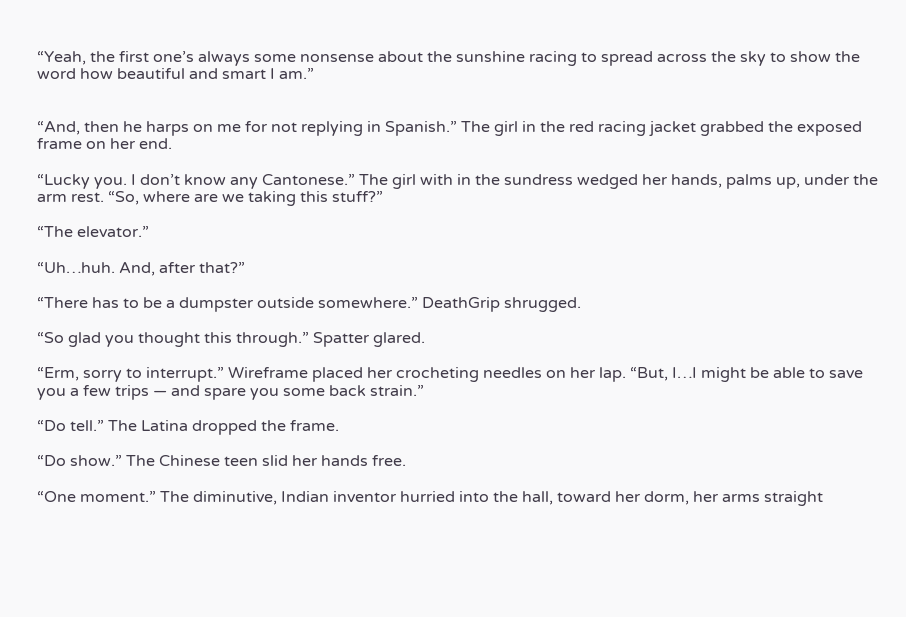“Yeah, the first one’s always some nonsense about the sunshine racing to spread across the sky to show the word how beautiful and smart I am.”


“And, then he harps on me for not replying in Spanish.” The girl in the red racing jacket grabbed the exposed frame on her end.

“Lucky you. I don’t know any Cantonese.” The girl with in the sundress wedged her hands, palms up, under the arm rest. “So, where are we taking this stuff?”

“The elevator.”

“Uh…huh. And, after that?”

“There has to be a dumpster outside somewhere.” DeathGrip shrugged.

“So glad you thought this through.” Spatter glared.

“Erm, sorry to interrupt.” Wireframe placed her crocheting needles on her lap. “But, I…I might be able to save you a few trips — and spare you some back strain.”

“Do tell.” The Latina dropped the frame.

“Do show.” The Chinese teen slid her hands free.

“One moment.” The diminutive, Indian inventor hurried into the hall, toward her dorm, her arms straight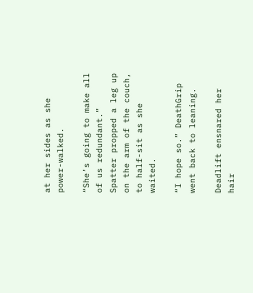at her sides as she power-walked.

“She’s going to make all of us redundant.” Spatter propped a leg up on the arm of the couch, to half-sit as she waited.

“I hope so.” DeathGrip went back to leaning.

Deadlift ensnared her hair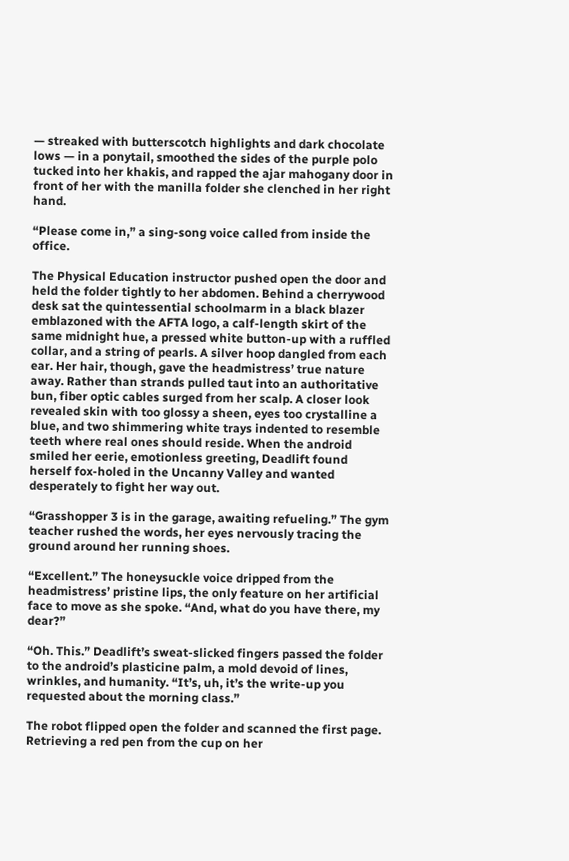— streaked with butterscotch highlights and dark chocolate lows — in a ponytail, smoothed the sides of the purple polo tucked into her khakis, and rapped the ajar mahogany door in front of her with the manilla folder she clenched in her right hand.

“Please come in,” a sing-song voice called from inside the office.

The Physical Education instructor pushed open the door and held the folder tightly to her abdomen. Behind a cherrywood desk sat the quintessential schoolmarm in a black blazer emblazoned with the AFTA logo, a calf-length skirt of the same midnight hue, a pressed white button-up with a ruffled collar, and a string of pearls. A silver hoop dangled from each ear. Her hair, though, gave the headmistress’ true nature away. Rather than strands pulled taut into an authoritative bun, fiber optic cables surged from her scalp. A closer look revealed skin with too glossy a sheen, eyes too crystalline a blue, and two shimmering white trays indented to resemble teeth where real ones should reside. When the android smiled her eerie, emotionless greeting, Deadlift found herself fox-holed in the Uncanny Valley and wanted desperately to fight her way out.

“Grasshopper 3 is in the garage, awaiting refueling.” The gym teacher rushed the words, her eyes nervously tracing the ground around her running shoes.

“Excellent.” The honeysuckle voice dripped from the headmistress’ pristine lips, the only feature on her artificial face to move as she spoke. “And, what do you have there, my dear?”

“Oh. This.” Deadlift’s sweat-slicked fingers passed the folder to the android’s plasticine palm, a mold devoid of lines, wrinkles, and humanity. “It’s, uh, it’s the write-up you requested about the morning class.”

The robot flipped open the folder and scanned the first page. Retrieving a red pen from the cup on her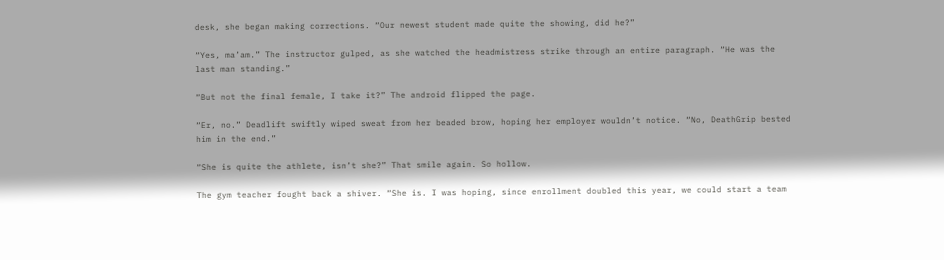desk, she began making corrections. “Our newest student made quite the showing, did he?”

“Yes, ma’am.” The instructor gulped, as she watched the headmistress strike through an entire paragraph. “He was the last man standing.”

“But not the final female, I take it?” The android flipped the page.

“Er, no.” Deadlift swiftly wiped sweat from her beaded brow, hoping her employer wouldn’t notice. “No, DeathGrip bested him in the end.”

“She is quite the athlete, isn’t she?” That smile again. So hollow.

The gym teacher fought back a shiver. “She is. I was hoping, since enrollment doubled this year, we could start a team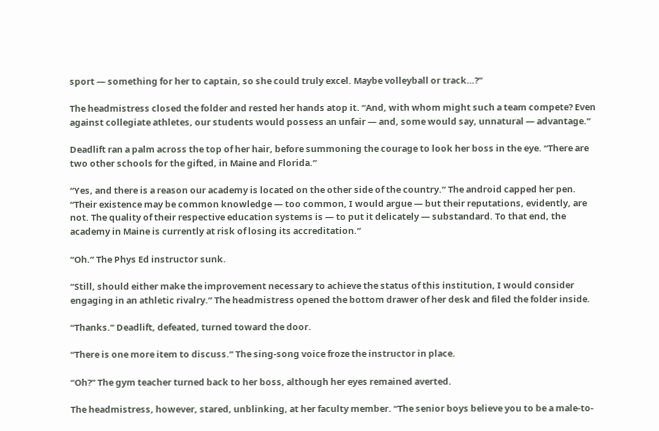sport — something for her to captain, so she could truly excel. Maybe volleyball or track…?”

The headmistress closed the folder and rested her hands atop it. “And, with whom might such a team compete? Even against collegiate athletes, our students would possess an unfair — and, some would say, unnatural — advantage.”

Deadlift ran a palm across the top of her hair, before summoning the courage to look her boss in the eye. “There are two other schools for the gifted, in Maine and Florida.”

“Yes, and there is a reason our academy is located on the other side of the country.” The android capped her pen. “Their existence may be common knowledge — too common, I would argue — but their reputations, evidently, are not. The quality of their respective education systems is — to put it delicately — substandard. To that end, the academy in Maine is currently at risk of losing its accreditation.”

“Oh.” The Phys Ed instructor sunk.

“Still, should either make the improvement necessary to achieve the status of this institution, I would consider engaging in an athletic rivalry.” The headmistress opened the bottom drawer of her desk and filed the folder inside.

“Thanks.” Deadlift, defeated, turned toward the door.

“There is one more item to discuss.” The sing-song voice froze the instructor in place.

“Oh?” The gym teacher turned back to her boss, although her eyes remained averted.

The headmistress, however, stared, unblinking, at her faculty member. “The senior boys believe you to be a male-to-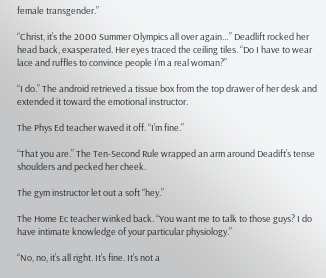female transgender.”

“Christ, it’s the 2000 Summer Olympics all over again…” Deadlift rocked her head back, exasperated. Her eyes traced the ceiling tiles. “Do I have to wear lace and ruffles to convince people I’m a real woman?”

“I do.” The android retrieved a tissue box from the top drawer of her desk and extended it toward the emotional instructor.

The Phys Ed teacher waved it off. “I’m fine.”

“That you are.” The Ten-Second Rule wrapped an arm around Deadift’s tense shoulders and pecked her cheek.

The gym instructor let out a soft “hey.”

The Home Ec teacher winked back. “You want me to talk to those guys? I do have intimate knowledge of your particular physiology.”

“No, no, it’s all right. It’s fine. It’s not a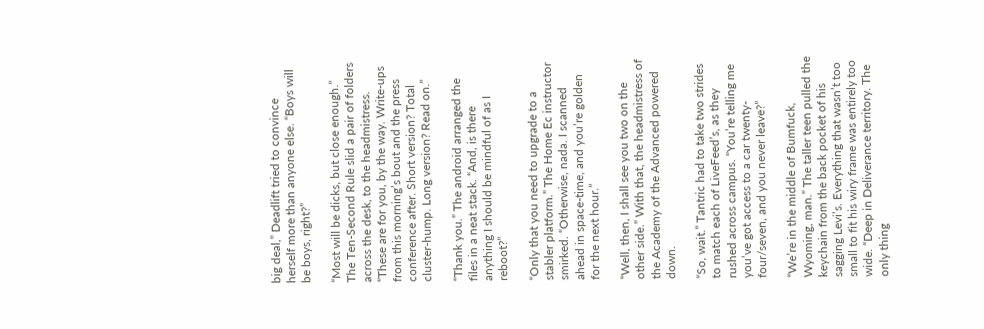big deal,” Deadlift tried to convince herself more than anyone else. “Boys will be boys, right?”

“Most will be dicks, but close enough.” The Ten-Second Rule slid a pair of folders across the desk, to the headmistress. “These are for you, by the way. Write-ups from this morning’s bout and the press conference after. Short version? Total cluster-hump. Long version? Read on.”

“Thank you.” The android arranged the files in a neat stack. “And, is there anything I should be mindful of as I reboot?”

“Only that you need to upgrade to a stabler platform.” The Home Ec instructor smirked. “Otherwise, nada. I scanned ahead in space-time, and you’re golden for the next hour.”

“Well, then, I shall see you two on the other side.” With that, the headmistress of the Academy of the Advanced powered down.

“So, wait.” Tantric had to take two strides to match each of LiveFeed’s, as they rushed across campus. “You’re telling me you’ve got access to a car twenty-four/seven, and you never leave?”

“We’re in the middle of Bumfuck, Wyoming, man.” The taller teen pulled the keychain from the back pocket of his sagging Levi’s. Everything that wasn’t too small to fit his wiry frame was entirely too wide. “Deep in Deliverance territory. The only thing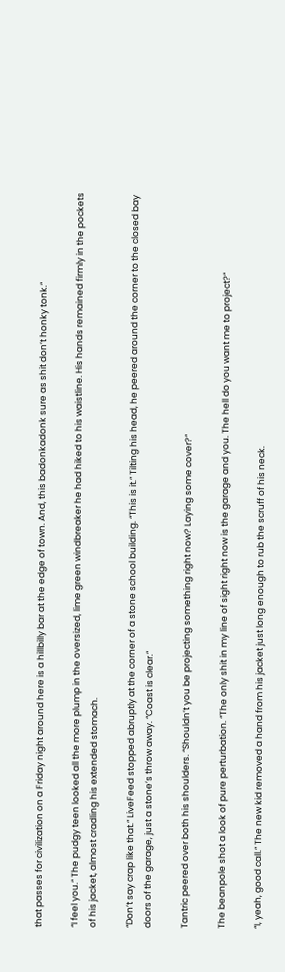that passes for civilization on a Friday night around here is a hillbilly bar at the edge of town. And, this badonkadonk sure as shit don’t honky tonk.”

“I feel you.” The pudgy teen looked all the more plump in the oversized, lime green windbreaker he had hiked to his waistline. His hands remained firmly in the pockets of his jacket, almost cradling his extended stomach.

“Don’t say crap like that.” LiveFeed stopped abruptly at the corner of a stone school building. “This is it.” Tilting his head, he peered around the corner to the closed bay doors of the garage, just a stone’s throw away. “Coast is clear.”

Tantric peered over both his shoulders. “Shouldn’t you be projecting something right now? Laying some cover?”

The beanpole shot a look of pure perturbation. “The only shit in my line of sight right now is the garage and you. The hell do you want me to project?”

“I, yeah, good call.” The new kid removed a hand from his jacket just long enough to rub the scruff of his neck.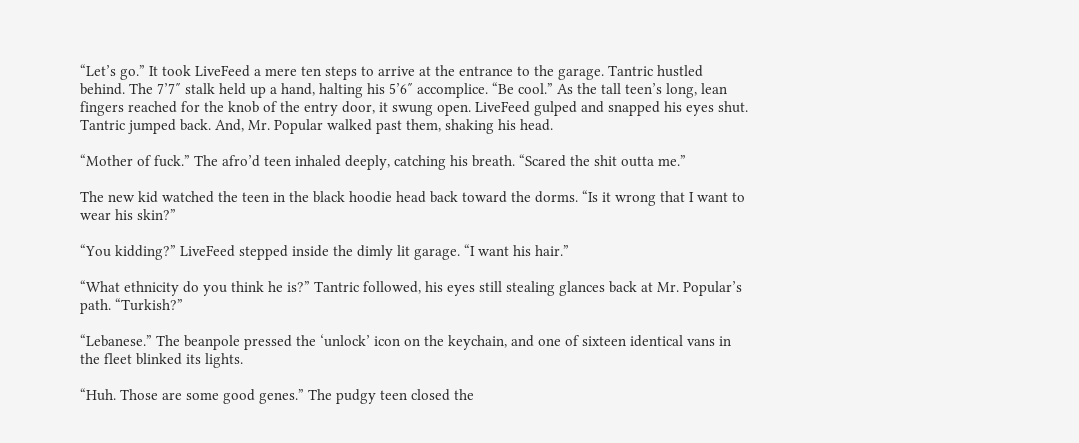“Let’s go.” It took LiveFeed a mere ten steps to arrive at the entrance to the garage. Tantric hustled behind. The 7’7″ stalk held up a hand, halting his 5’6″ accomplice. “Be cool.” As the tall teen’s long, lean fingers reached for the knob of the entry door, it swung open. LiveFeed gulped and snapped his eyes shut. Tantric jumped back. And, Mr. Popular walked past them, shaking his head.

“Mother of fuck.” The afro’d teen inhaled deeply, catching his breath. “Scared the shit outta me.”

The new kid watched the teen in the black hoodie head back toward the dorms. “Is it wrong that I want to wear his skin?”

“You kidding?” LiveFeed stepped inside the dimly lit garage. “I want his hair.”

“What ethnicity do you think he is?” Tantric followed, his eyes still stealing glances back at Mr. Popular’s path. “Turkish?”

“Lebanese.” The beanpole pressed the ‘unlock’ icon on the keychain, and one of sixteen identical vans in the fleet blinked its lights.

“Huh. Those are some good genes.” The pudgy teen closed the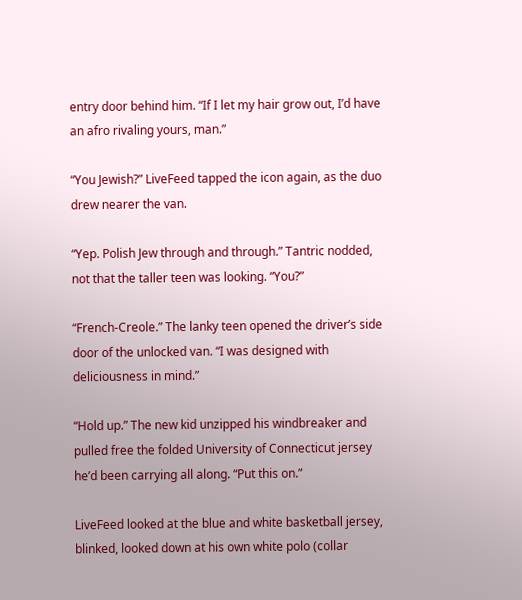entry door behind him. “If I let my hair grow out, I’d have an afro rivaling yours, man.”

“You Jewish?” LiveFeed tapped the icon again, as the duo drew nearer the van.

“Yep. Polish Jew through and through.” Tantric nodded, not that the taller teen was looking. “You?”

“French-Creole.” The lanky teen opened the driver’s side door of the unlocked van. “I was designed with deliciousness in mind.”

“Hold up.” The new kid unzipped his windbreaker and pulled free the folded University of Connecticut jersey he’d been carrying all along. “Put this on.”

LiveFeed looked at the blue and white basketball jersey, blinked, looked down at his own white polo (collar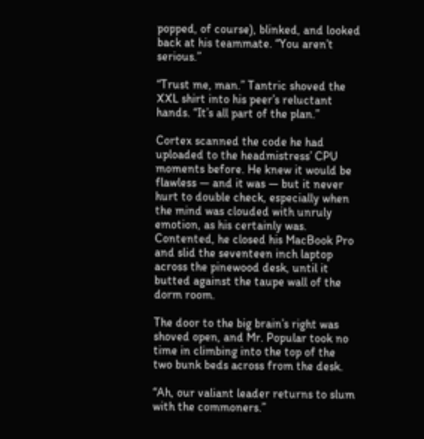popped, of course), blinked, and looked back at his teammate. “You aren’t serious.”

“Trust me, man.” Tantric shoved the XXL shirt into his peer’s reluctant hands. “It’s all part of the plan.”

Cortex scanned the code he had uploaded to the headmistress’ CPU moments before. He knew it would be flawless — and it was — but it never hurt to double check, especially when the mind was clouded with unruly emotion, as his certainly was. Contented, he closed his MacBook Pro and slid the seventeen inch laptop across the pinewood desk, until it butted against the taupe wall of the dorm room.

The door to the big brain’s right was shoved open, and Mr. Popular took no time in climbing into the top of the two bunk beds across from the desk.

“Ah, our valiant leader returns to slum with the commoners.”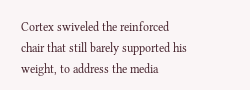Cortex swiveled the reinforced chair that still barely supported his weight, to address the media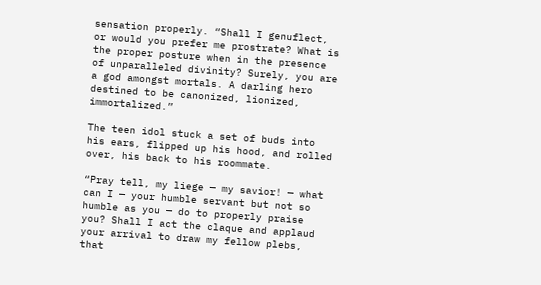sensation properly. “Shall I genuflect, or would you prefer me prostrate? What is the proper posture when in the presence of unparalleled divinity? Surely, you are a god amongst mortals. A darling hero destined to be canonized, lionized, immortalized.”

The teen idol stuck a set of buds into his ears, flipped up his hood, and rolled over, his back to his roommate.

“Pray tell, my liege — my savior! — what can I — your humble servant but not so humble as you — do to properly praise you? Shall I act the claque and applaud your arrival to draw my fellow plebs, that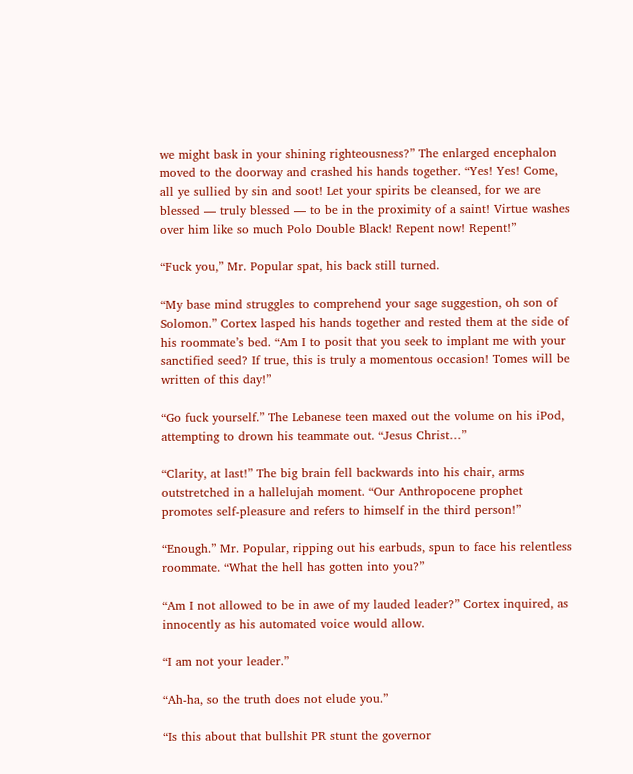we might bask in your shining righteousness?” The enlarged encephalon moved to the doorway and crashed his hands together. “Yes! Yes! Come, all ye sullied by sin and soot! Let your spirits be cleansed, for we are blessed — truly blessed — to be in the proximity of a saint! Virtue washes over him like so much Polo Double Black! Repent now! Repent!”

“Fuck you,” Mr. Popular spat, his back still turned.

“My base mind struggles to comprehend your sage suggestion, oh son of Solomon.” Cortex lasped his hands together and rested them at the side of his roommate’s bed. “Am I to posit that you seek to implant me with your sanctified seed? If true, this is truly a momentous occasion! Tomes will be written of this day!”

“Go fuck yourself.” The Lebanese teen maxed out the volume on his iPod, attempting to drown his teammate out. “Jesus Christ…”

“Clarity, at last!” The big brain fell backwards into his chair, arms outstretched in a hallelujah moment. “Our Anthropocene prophet promotes self-pleasure and refers to himself in the third person!”

“Enough.” Mr. Popular, ripping out his earbuds, spun to face his relentless roommate. “What the hell has gotten into you?”

“Am I not allowed to be in awe of my lauded leader?” Cortex inquired, as innocently as his automated voice would allow.

“I am not your leader.”

“Ah-ha, so the truth does not elude you.”

“Is this about that bullshit PR stunt the governor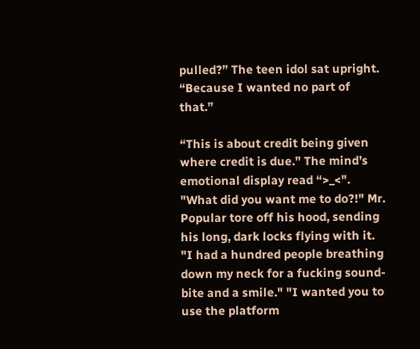pulled?” The teen idol sat upright. “Because I wanted no part of that.”

“This is about credit being given where credit is due.” The mind’s emotional display read “>_<". "What did you want me to do?!" Mr. Popular tore off his hood, sending his long, dark locks flying with it. "I had a hundred people breathing down my neck for a fucking sound-bite and a smile." "I wanted you to use the platform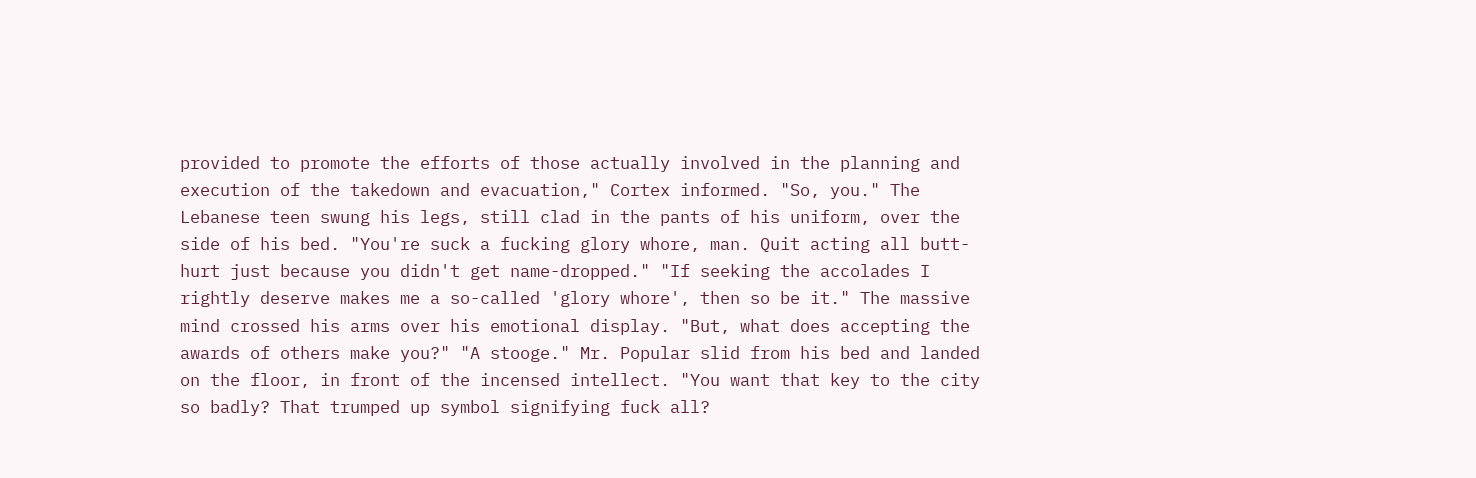provided to promote the efforts of those actually involved in the planning and execution of the takedown and evacuation," Cortex informed. "So, you." The Lebanese teen swung his legs, still clad in the pants of his uniform, over the side of his bed. "You're suck a fucking glory whore, man. Quit acting all butt-hurt just because you didn't get name-dropped." "If seeking the accolades I rightly deserve makes me a so-called 'glory whore', then so be it." The massive mind crossed his arms over his emotional display. "But, what does accepting the awards of others make you?" "A stooge." Mr. Popular slid from his bed and landed on the floor, in front of the incensed intellect. "You want that key to the city so badly? That trumped up symbol signifying fuck all?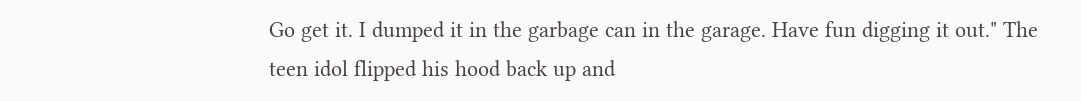Go get it. I dumped it in the garbage can in the garage. Have fun digging it out." The teen idol flipped his hood back up and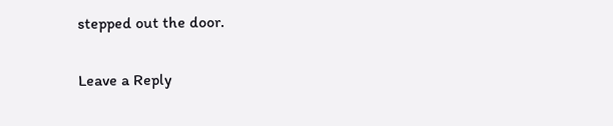stepped out the door.

Leave a Reply